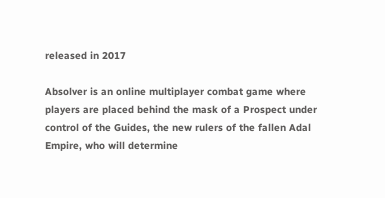released in 2017

Absolver is an online multiplayer combat game where players are placed behind the mask of a Prospect under control of the Guides, the new rulers of the fallen Adal Empire, who will determine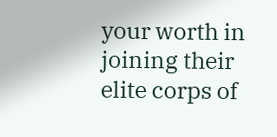your worth in joining their elite corps of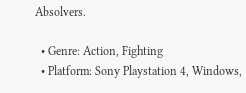Absolvers.

  • Genre: Action, Fighting
  • Platform: Sony Playstation 4, Windows,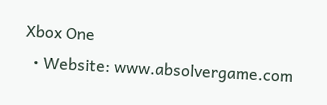Xbox One
  • Website: www.absolvergame.com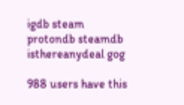igdb steam protondb steamdb isthereanydeal gog

988 users have this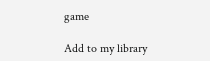game

Add to my library